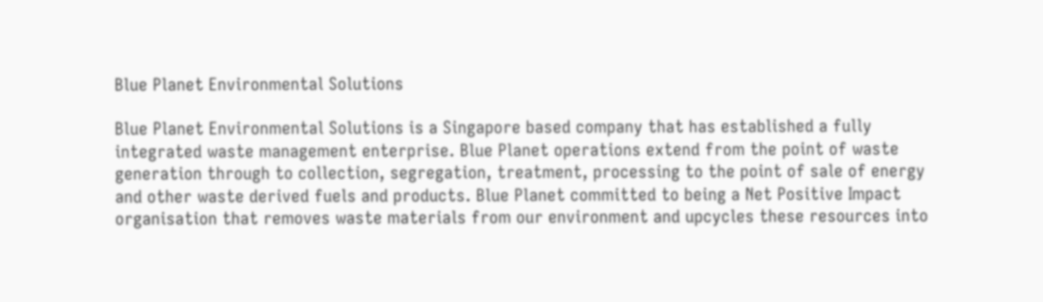Blue Planet Environmental Solutions

Blue Planet Environmental Solutions is a Singapore based company that has established a fully integrated waste management enterprise. Blue Planet operations extend from the point of waste generation through to collection, segregation, treatment, processing to the point of sale of energy and other waste derived fuels and products. Blue Planet committed to being a Net Positive Impact organisation that removes waste materials from our environment and upcycles these resources into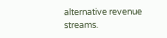alternative revenue streams.